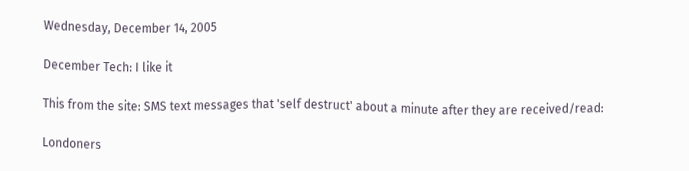Wednesday, December 14, 2005

December Tech: I like it

This from the site: SMS text messages that 'self destruct' about a minute after they are received/read:

Londoners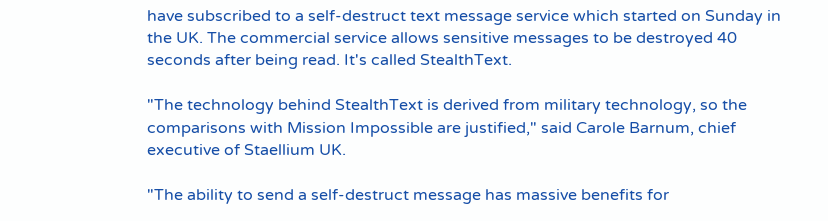have subscribed to a self-destruct text message service which started on Sunday in the UK. The commercial service allows sensitive messages to be destroyed 40 seconds after being read. It's called StealthText.

"The technology behind StealthText is derived from military technology, so the comparisons with Mission Impossible are justified," said Carole Barnum, chief executive of Staellium UK.

"The ability to send a self-destruct message has massive benefits for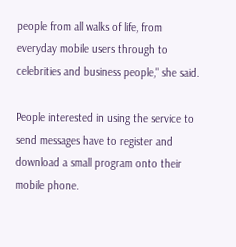people from all walks of life, from everyday mobile users through to celebrities and business people," she said.

People interested in using the service to send messages have to register and download a small program onto their mobile phone.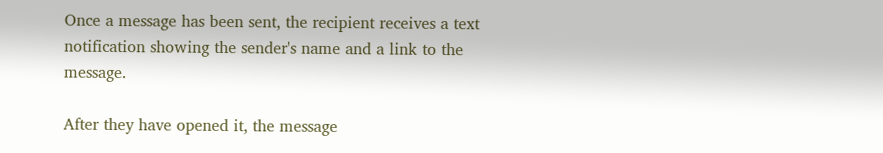Once a message has been sent, the recipient receives a text notification showing the sender's name and a link to the message.

After they have opened it, the message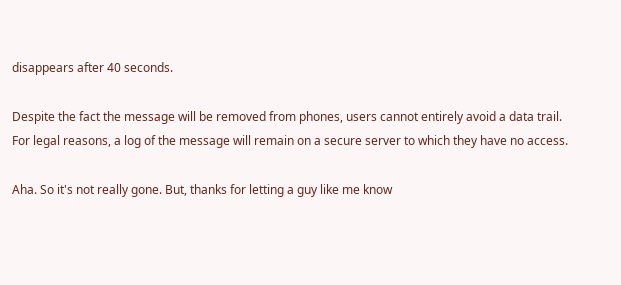disappears after 40 seconds.

Despite the fact the message will be removed from phones, users cannot entirely avoid a data trail. For legal reasons, a log of the message will remain on a secure server to which they have no access.

Aha. So it's not really gone. But, thanks for letting a guy like me know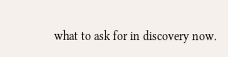what to ask for in discovery now.